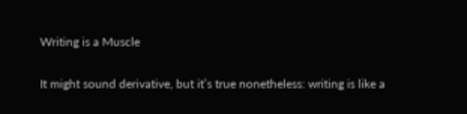Writing is a Muscle

It might sound derivative, but it’s true nonetheless: writing is like a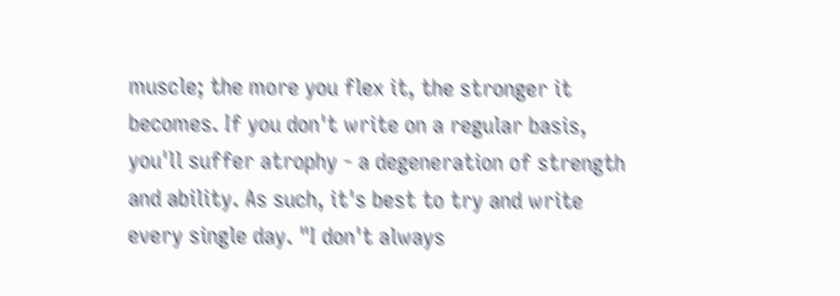muscle; the more you flex it, the stronger it becomes. If you don't write on a regular basis, you'll suffer atrophy - a degeneration of strength and ability. As such, it's best to try and write every single day. "I don't always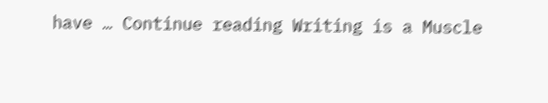have … Continue reading Writing is a Muscle